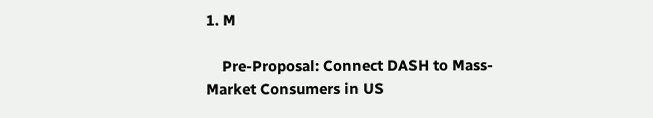1. M

    Pre-Proposal: Connect DASH to Mass-Market Consumers in US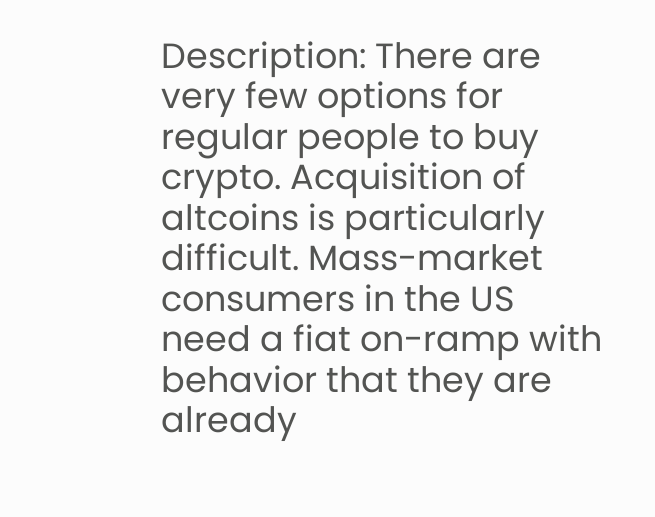Description: There are very few options for regular people to buy crypto. Acquisition of altcoins is particularly difficult. Mass-market consumers in the US need a fiat on-ramp with behavior that they are already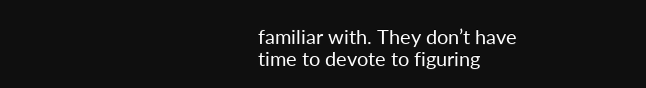familiar with. They don’t have time to devote to figuring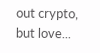out crypto, but love...